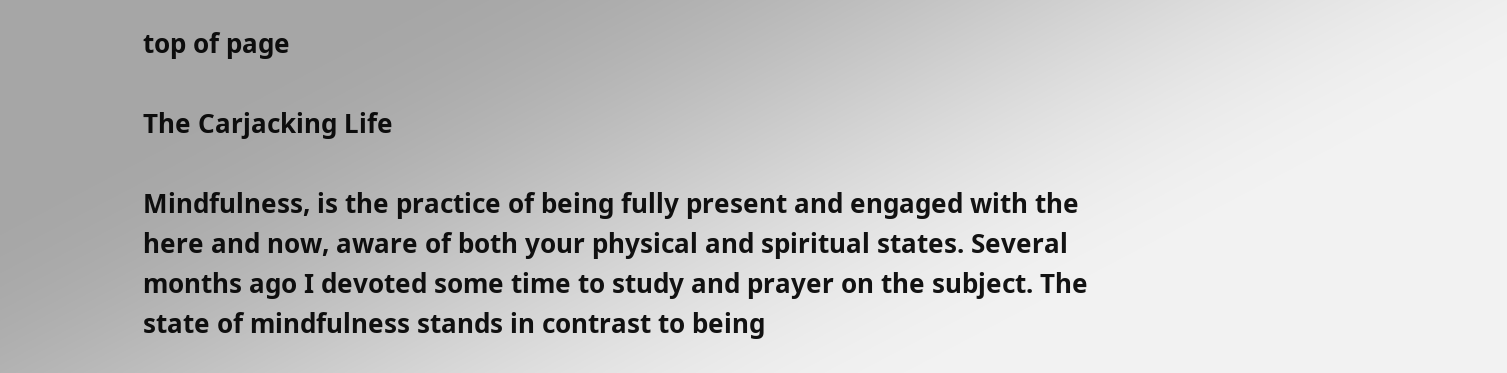top of page

The Carjacking Life

Mindfulness, is the practice of being fully present and engaged with the here and now, aware of both your physical and spiritual states. Several months ago I devoted some time to study and prayer on the subject. The state of mindfulness stands in contrast to being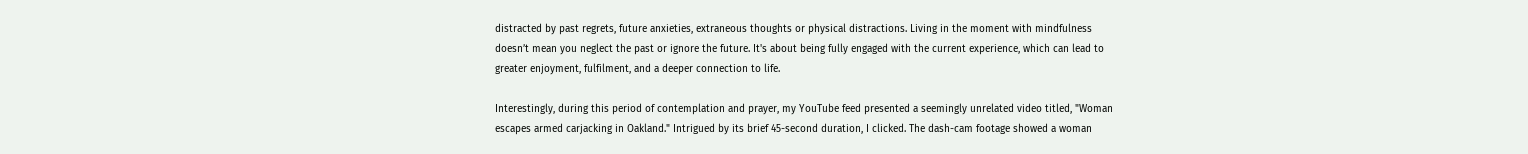distracted by past regrets, future anxieties, extraneous thoughts or physical distractions. Living in the moment with mindfulness doesn’t mean you neglect the past or ignore the future. It's about being fully engaged with the current experience, which can lead to greater enjoyment, fulfilment, and a deeper connection to life.

Interestingly, during this period of contemplation and prayer, my YouTube feed presented a seemingly unrelated video titled, "Woman escapes armed carjacking in Oakland." Intrigued by its brief 45-second duration, I clicked. The dash-cam footage showed a woman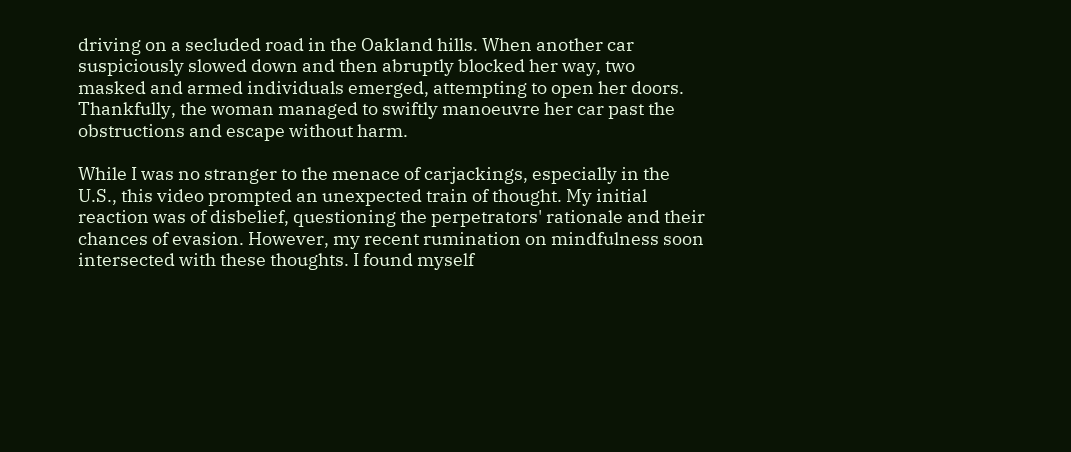driving on a secluded road in the Oakland hills. When another car suspiciously slowed down and then abruptly blocked her way, two masked and armed individuals emerged, attempting to open her doors. Thankfully, the woman managed to swiftly manoeuvre her car past the obstructions and escape without harm.

While I was no stranger to the menace of carjackings, especially in the U.S., this video prompted an unexpected train of thought. My initial reaction was of disbelief, questioning the perpetrators' rationale and their chances of evasion. However, my recent rumination on mindfulness soon intersected with these thoughts. I found myself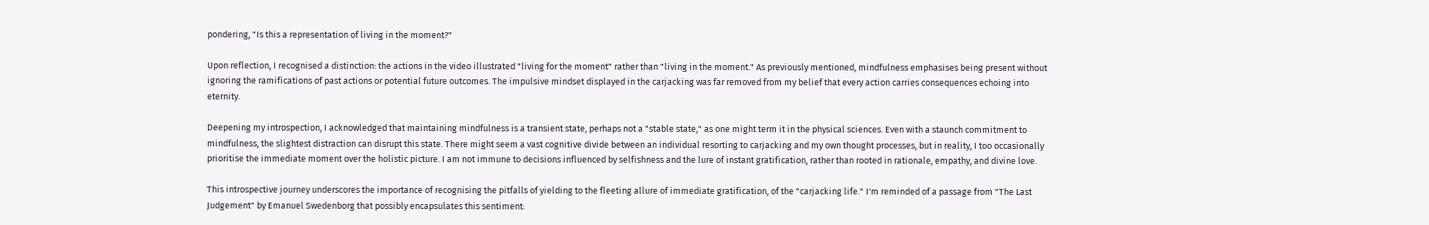pondering, "Is this a representation of living in the moment?"

Upon reflection, I recognised a distinction: the actions in the video illustrated "living for the moment" rather than "living in the moment." As previously mentioned, mindfulness emphasises being present without ignoring the ramifications of past actions or potential future outcomes. The impulsive mindset displayed in the carjacking was far removed from my belief that every action carries consequences echoing into eternity.

Deepening my introspection, I acknowledged that maintaining mindfulness is a transient state, perhaps not a "stable state," as one might term it in the physical sciences. Even with a staunch commitment to mindfulness, the slightest distraction can disrupt this state. There might seem a vast cognitive divide between an individual resorting to carjacking and my own thought processes, but in reality, I too occasionally prioritise the immediate moment over the holistic picture. I am not immune to decisions influenced by selfishness and the lure of instant gratification, rather than rooted in rationale, empathy, and divine love.

This introspective journey underscores the importance of recognising the pitfalls of yielding to the fleeting allure of immediate gratification, of the "carjacking life." I'm reminded of a passage from "The Last Judgement" by Emanuel Swedenborg that possibly encapsulates this sentiment: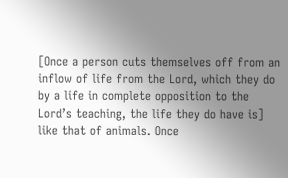[Once a person cuts themselves off from an inflow of life from the Lord, which they do by a life in complete opposition to the Lord’s teaching, the life they do have is] like that of animals. Once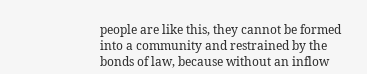people are like this, they cannot be formed into a community and restrained by the bonds of law, because without an inflow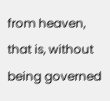from heaven, that is, without being governed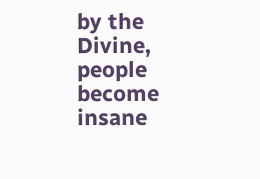by the Divine, people become insane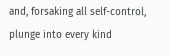and, forsaking all self-control, plunge into every kind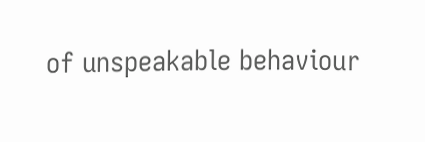of unspeakable behaviour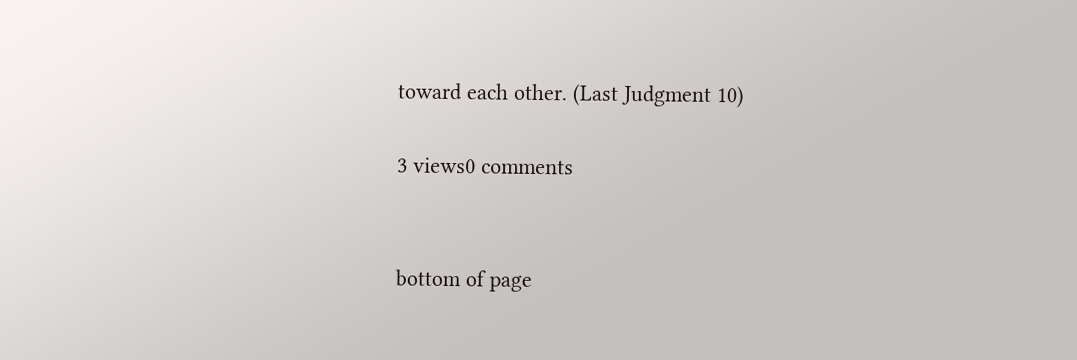toward each other. (Last Judgment 10)

3 views0 comments


bottom of page